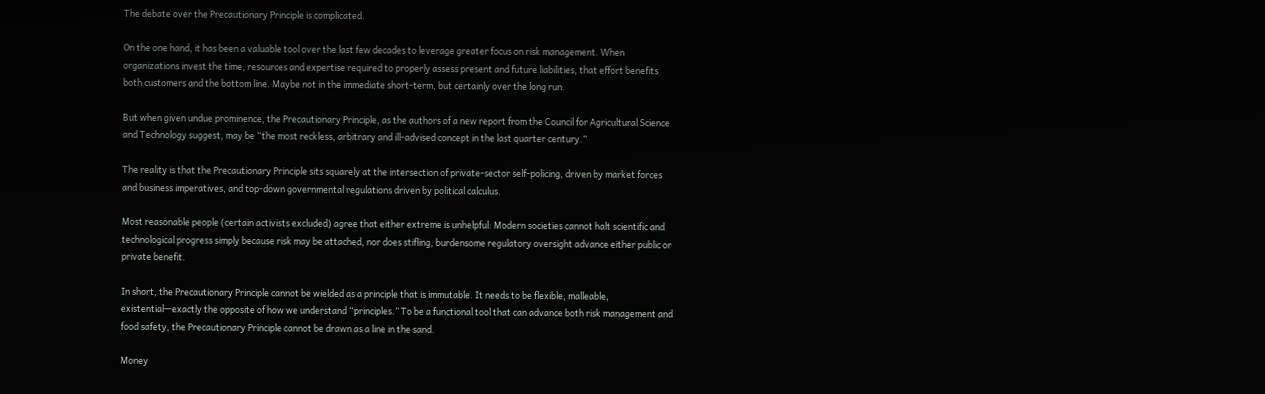The debate over the Precautionary Principle is complicated.

On the one hand, it has been a valuable tool over the last few decades to leverage greater focus on risk management. When organizations invest the time, resources and expertise required to properly assess present and future liabilities, that effort benefits both customers and the bottom line. Maybe not in the immediate short-term, but certainly over the long run.

But when given undue prominence, the Precautionary Principle, as the authors of a new report from the Council for Agricultural Science and Technology suggest, may be “the most reckless, arbitrary and ill-advised concept in the last quarter century.”

The reality is that the Precautionary Principle sits squarely at the intersection of private-sector self-policing, driven by market forces and business imperatives, and top-down governmental regulations driven by political calculus.

Most reasonable people (certain activists excluded) agree that either extreme is unhelpful: Modern societies cannot halt scientific and technological progress simply because risk may be attached, nor does stifling, burdensome regulatory oversight advance either public or private benefit.

In short, the Precautionary Principle cannot be wielded as a principle that is immutable. It needs to be flexible, malleable, existential—exactly the opposite of how we understand “principles.” To be a functional tool that can advance both risk management and food safety, the Precautionary Principle cannot be drawn as a line in the sand.

Money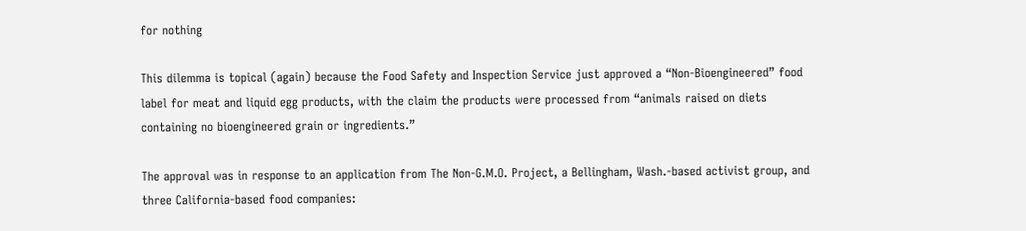for nothing

This dilemma is topical (again) because the Food Safety and Inspection Service just approved a “Non-Bioengineered” food label for meat and liquid egg products, with the claim the products were processed from “animals raised on diets containing no bioengineered grain or ingredients.”

The approval was in response to an application from The Non-G.M.O. Project, a Bellingham, Wash.-based activist group, and three California-based food companies: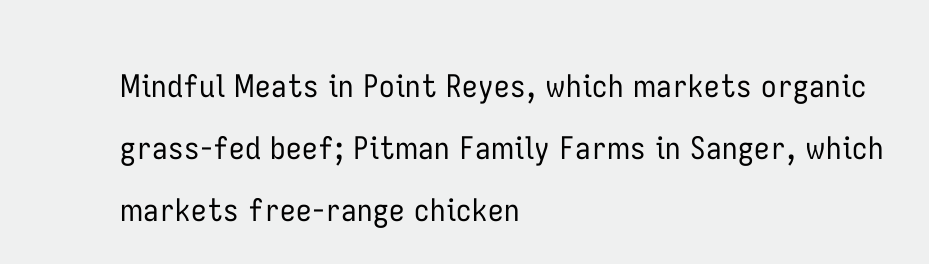Mindful Meats in Point Reyes, which markets organic grass-fed beef; Pitman Family Farms in Sanger, which markets free-range chicken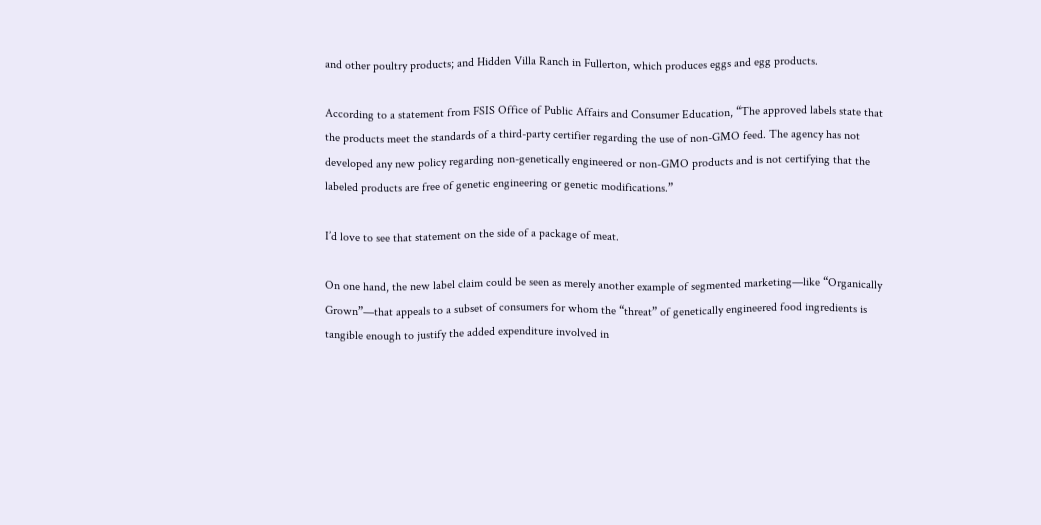and other poultry products; and Hidden Villa Ranch in Fullerton, which produces eggs and egg products.

According to a statement from FSIS Office of Public Affairs and Consumer Education, “The approved labels state that the products meet the standards of a third-party certifier regarding the use of non-GMO feed. The agency has not developed any new policy regarding non-genetically engineered or non-GMO products and is not certifying that the labeled products are free of genetic engineering or genetic modifications.”

I’d love to see that statement on the side of a package of meat.

On one hand, the new label claim could be seen as merely another example of segmented marketing—like “Organically Grown”—that appeals to a subset of consumers for whom the “threat” of genetically engineered food ingredients is tangible enough to justify the added expenditure involved in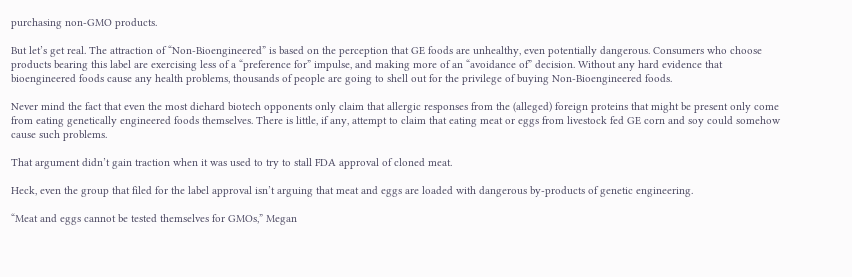purchasing non-GMO products.

But let’s get real. The attraction of “Non-Bioengineered” is based on the perception that GE foods are unhealthy, even potentially dangerous. Consumers who choose products bearing this label are exercising less of a “preference for” impulse, and making more of an “avoidance of” decision. Without any hard evidence that bioengineered foods cause any health problems, thousands of people are going to shell out for the privilege of buying Non-Bioengineered foods.

Never mind the fact that even the most diehard biotech opponents only claim that allergic responses from the (alleged) foreign proteins that might be present only come from eating genetically engineered foods themselves. There is little, if any, attempt to claim that eating meat or eggs from livestock fed GE corn and soy could somehow cause such problems.

That argument didn’t gain traction when it was used to try to stall FDA approval of cloned meat.

Heck, even the group that filed for the label approval isn’t arguing that meat and eggs are loaded with dangerous by-products of genetic engineering.

“Meat and eggs cannot be tested themselves for GMOs,” Megan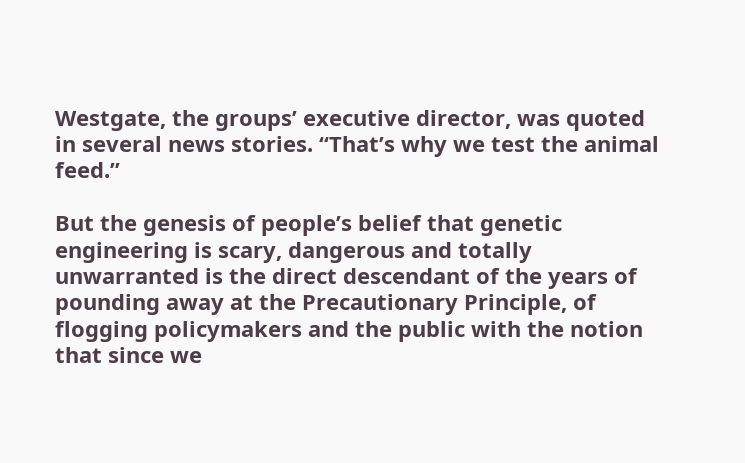Westgate, the groups’ executive director, was quoted in several news stories. “That’s why we test the animal feed.”

But the genesis of people’s belief that genetic engineering is scary, dangerous and totally unwarranted is the direct descendant of the years of pounding away at the Precautionary Principle, of flogging policymakers and the public with the notion that since we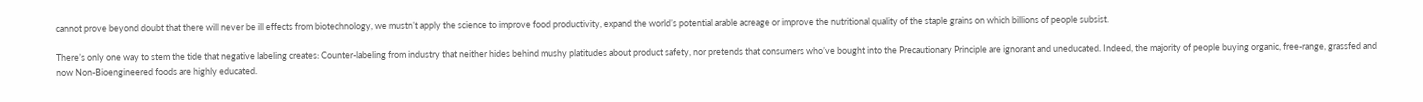cannot prove beyond doubt that there will never be ill effects from biotechnology, we mustn’t apply the science to improve food productivity, expand the world’s potential arable acreage or improve the nutritional quality of the staple grains on which billions of people subsist.

There’s only one way to stem the tide that negative labeling creates: Counter-labeling from industry that neither hides behind mushy platitudes about product safety, nor pretends that consumers who’ve bought into the Precautionary Principle are ignorant and uneducated. Indeed, the majority of people buying organic, free-range, grassfed and now Non-Bioengineered foods are highly educated.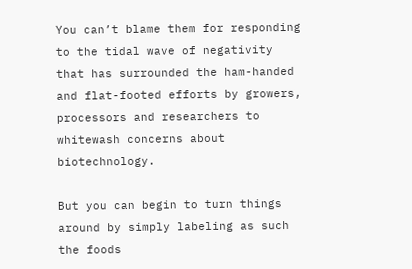You can’t blame them for responding to the tidal wave of negativity that has surrounded the ham-handed and flat-footed efforts by growers, processors and researchers to whitewash concerns about biotechnology.

But you can begin to turn things around by simply labeling as such the foods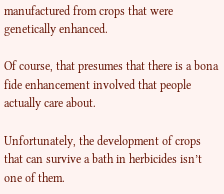manufactured from crops that were genetically enhanced.

Of course, that presumes that there is a bona fide enhancement involved that people actually care about.

Unfortunately, the development of crops that can survive a bath in herbicides isn’t one of them.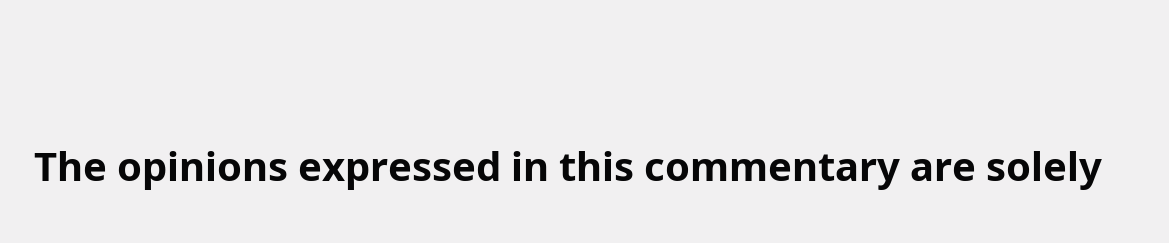The opinions expressed in this commentary are solely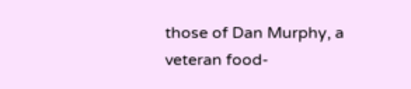those of Dan Murphy, a veteran food-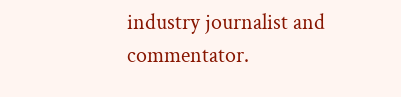industry journalist and commentator.